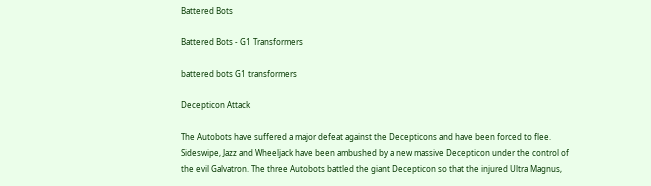Battered Bots

Battered Bots - G1 Transformers

battered bots G1 transformers

Decepticon Attack

The Autobots have suffered a major defeat against the Decepticons and have been forced to flee. Sideswipe, Jazz and Wheeljack have been ambushed by a new massive Decepticon under the control of the evil Galvatron. The three Autobots battled the giant Decepticon so that the injured Ultra Magnus,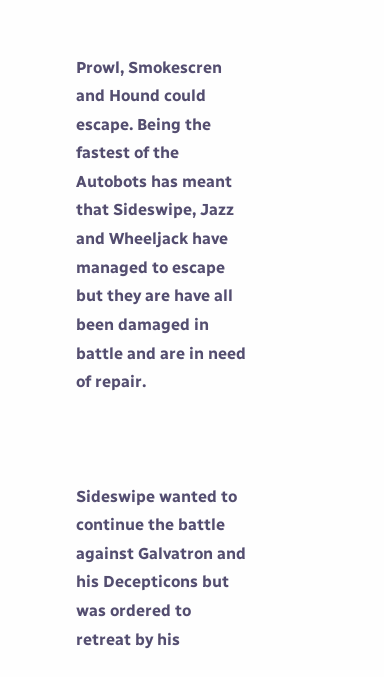Prowl, Smokescren and Hound could escape. Being the fastest of the Autobots has meant that Sideswipe, Jazz and Wheeljack have managed to escape but they are have all been damaged in battle and are in need of repair.



Sideswipe wanted to continue the battle against Galvatron and his Decepticons but was ordered to retreat by his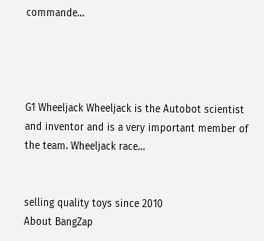commande…




G1 Wheeljack Wheeljack is the Autobot scientist and inventor and is a very important member of the team. Wheeljack race…


selling quality toys since 2010
About BangZap